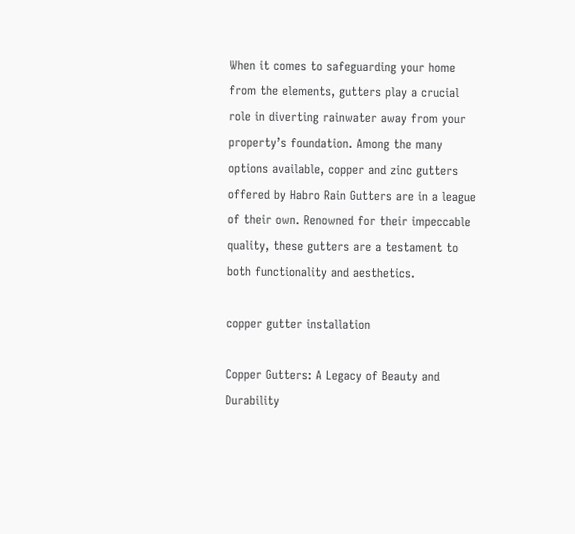When it comes to safeguarding your home from the elements, gutters play a crucial role in diverting rainwater away from your property’s foundation. Among the many options available, copper and zinc gutters offered by Habro Rain Gutters are in a league of their own. Renowned for their impeccable quality, these gutters are a testament to both functionality and aesthetics.

copper gutter installation

Copper Gutters: A Legacy of Beauty and Durability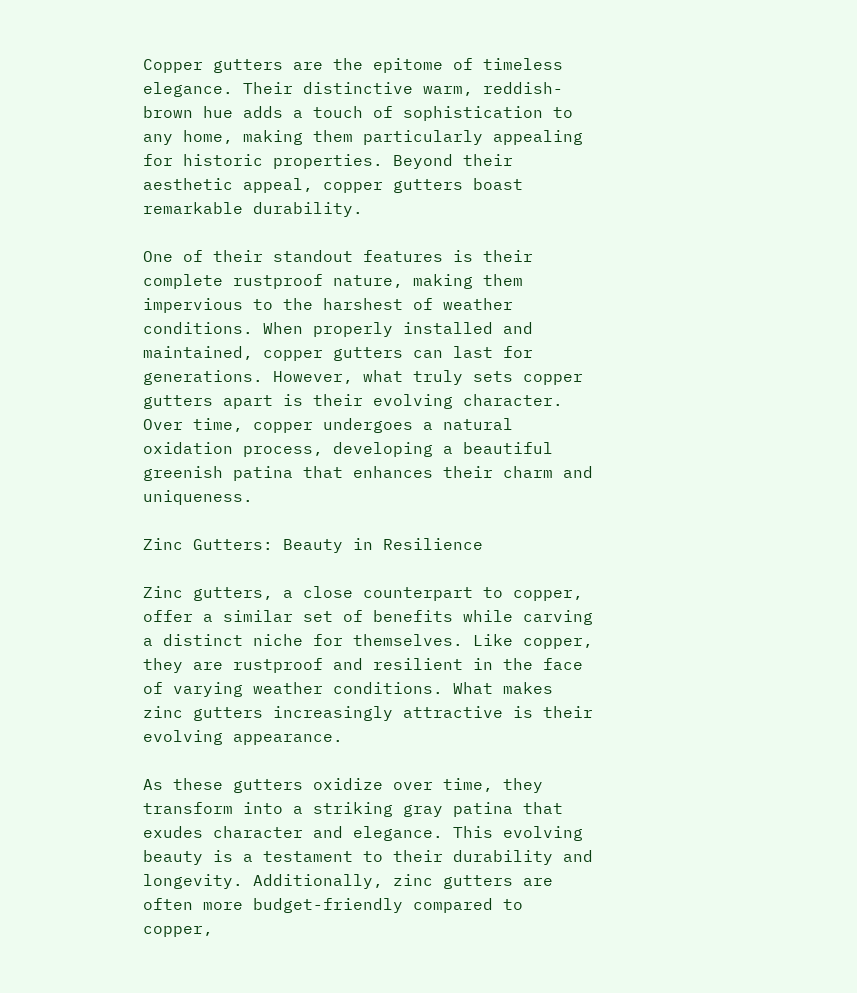Copper gutters are the epitome of timeless elegance. Their distinctive warm, reddish-brown hue adds a touch of sophistication to any home, making them particularly appealing for historic properties. Beyond their aesthetic appeal, copper gutters boast remarkable durability.

One of their standout features is their complete rustproof nature, making them impervious to the harshest of weather conditions. When properly installed and maintained, copper gutters can last for generations. However, what truly sets copper gutters apart is their evolving character. Over time, copper undergoes a natural oxidation process, developing a beautiful greenish patina that enhances their charm and uniqueness.

Zinc Gutters: Beauty in Resilience

Zinc gutters, a close counterpart to copper, offer a similar set of benefits while carving a distinct niche for themselves. Like copper, they are rustproof and resilient in the face of varying weather conditions. What makes zinc gutters increasingly attractive is their evolving appearance.

As these gutters oxidize over time, they transform into a striking gray patina that exudes character and elegance. This evolving beauty is a testament to their durability and longevity. Additionally, zinc gutters are often more budget-friendly compared to copper,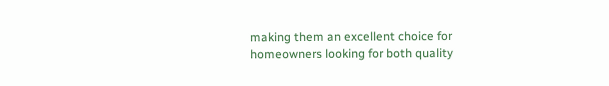making them an excellent choice for homeowners looking for both quality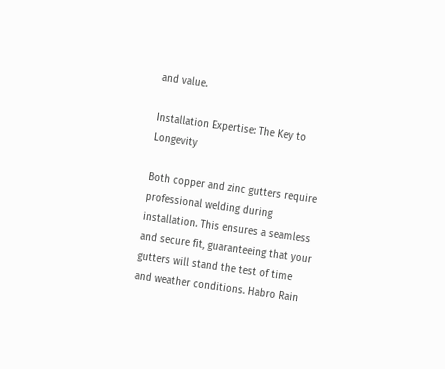and value.

Installation Expertise: The Key to Longevity

Both copper and zinc gutters require professional welding during installation. This ensures a seamless and secure fit, guaranteeing that your gutters will stand the test of time and weather conditions. Habro Rain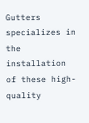Gutters specializes in the installation of these high-quality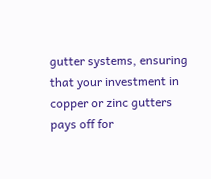gutter systems, ensuring that your investment in copper or zinc gutters pays off for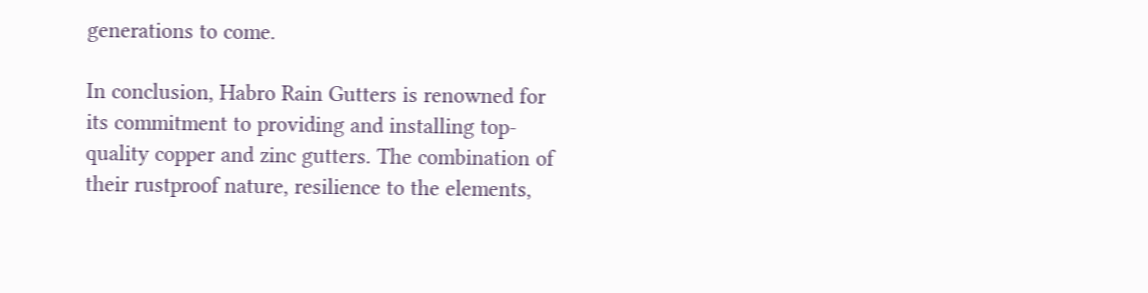generations to come.

In conclusion, Habro Rain Gutters is renowned for its commitment to providing and installing top-quality copper and zinc gutters. The combination of their rustproof nature, resilience to the elements,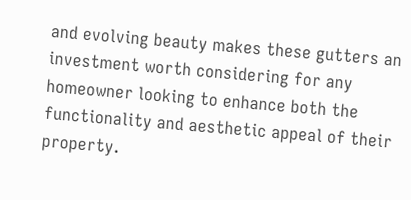and evolving beauty makes these gutters an investment worth considering for any homeowner looking to enhance both the functionality and aesthetic appeal of their property.